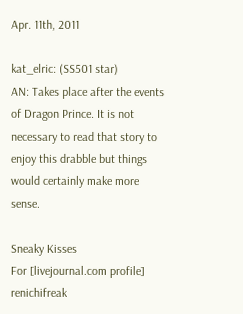Apr. 11th, 2011

kat_elric: (SS501 star)
AN: Takes place after the events of Dragon Prince. It is not necessary to read that story to enjoy this drabble but things would certainly make more sense.

Sneaky Kisses
For [livejournal.com profile] renichifreak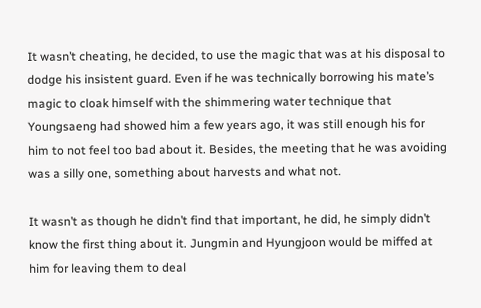It wasn’t cheating, he decided, to use the magic that was at his disposal to dodge his insistent guard. Even if he was technically borrowing his mate’s magic to cloak himself with the shimmering water technique that Youngsaeng had showed him a few years ago, it was still enough his for him to not feel too bad about it. Besides, the meeting that he was avoiding was a silly one, something about harvests and what not.

It wasn’t as though he didn’t find that important, he did, he simply didn’t know the first thing about it. Jungmin and Hyungjoon would be miffed at him for leaving them to deal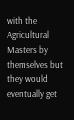with the Agricultural Masters by themselves but they would eventually get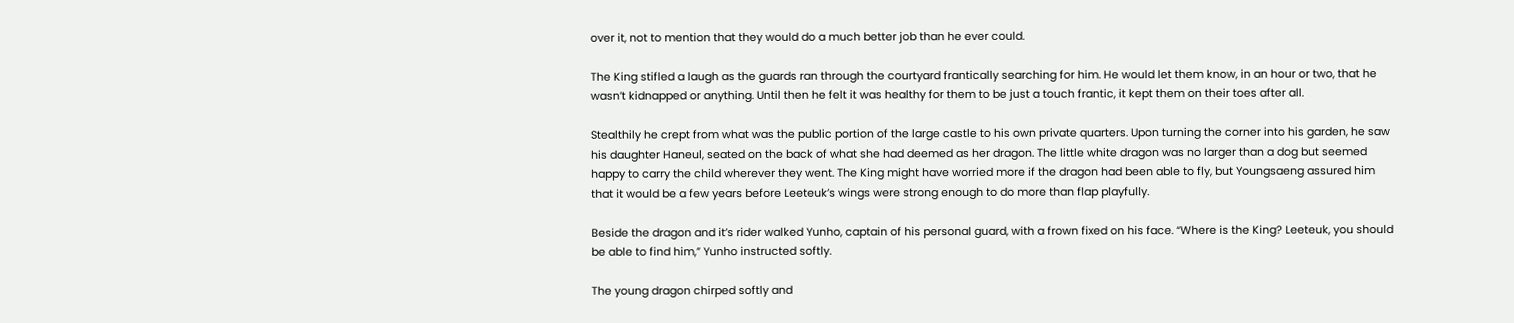over it, not to mention that they would do a much better job than he ever could.

The King stifled a laugh as the guards ran through the courtyard frantically searching for him. He would let them know, in an hour or two, that he wasn’t kidnapped or anything. Until then he felt it was healthy for them to be just a touch frantic, it kept them on their toes after all.

Stealthily he crept from what was the public portion of the large castle to his own private quarters. Upon turning the corner into his garden, he saw his daughter Haneul, seated on the back of what she had deemed as her dragon. The little white dragon was no larger than a dog but seemed happy to carry the child wherever they went. The King might have worried more if the dragon had been able to fly, but Youngsaeng assured him that it would be a few years before Leeteuk’s wings were strong enough to do more than flap playfully.

Beside the dragon and it’s rider walked Yunho, captain of his personal guard, with a frown fixed on his face. “Where is the King? Leeteuk, you should be able to find him,” Yunho instructed softly.

The young dragon chirped softly and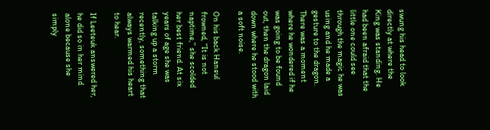swung his head to look directly at where the King was standing. He had been afraid that the little one could see through the magic he was using and he made a gesture to the dragon. There was a moment where he wondered if he was going to be found out, then the dragon laid down where he stood with a soft noise.

On his back Haneul frowned, “It is not naptime,” she scolded her best friend. At six years of age she was talking up a storm recently, something that always warmed his heart to hear.

If Leeteuk answered her, he did so in her mind alone because she simply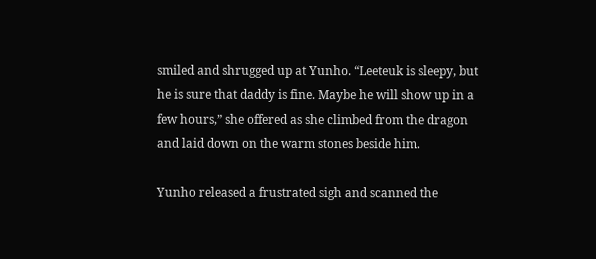smiled and shrugged up at Yunho. “Leeteuk is sleepy, but he is sure that daddy is fine. Maybe he will show up in a few hours,” she offered as she climbed from the dragon and laid down on the warm stones beside him.

Yunho released a frustrated sigh and scanned the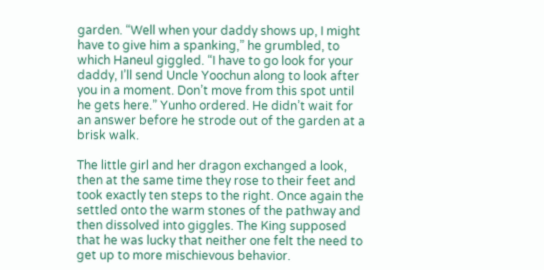garden. “Well when your daddy shows up, I might have to give him a spanking,” he grumbled, to which Haneul giggled. “I have to go look for your daddy, I’ll send Uncle Yoochun along to look after you in a moment. Don’t move from this spot until he gets here.” Yunho ordered. He didn’t wait for an answer before he strode out of the garden at a brisk walk.

The little girl and her dragon exchanged a look, then at the same time they rose to their feet and took exactly ten steps to the right. Once again the settled onto the warm stones of the pathway and then dissolved into giggles. The King supposed that he was lucky that neither one felt the need to get up to more mischievous behavior.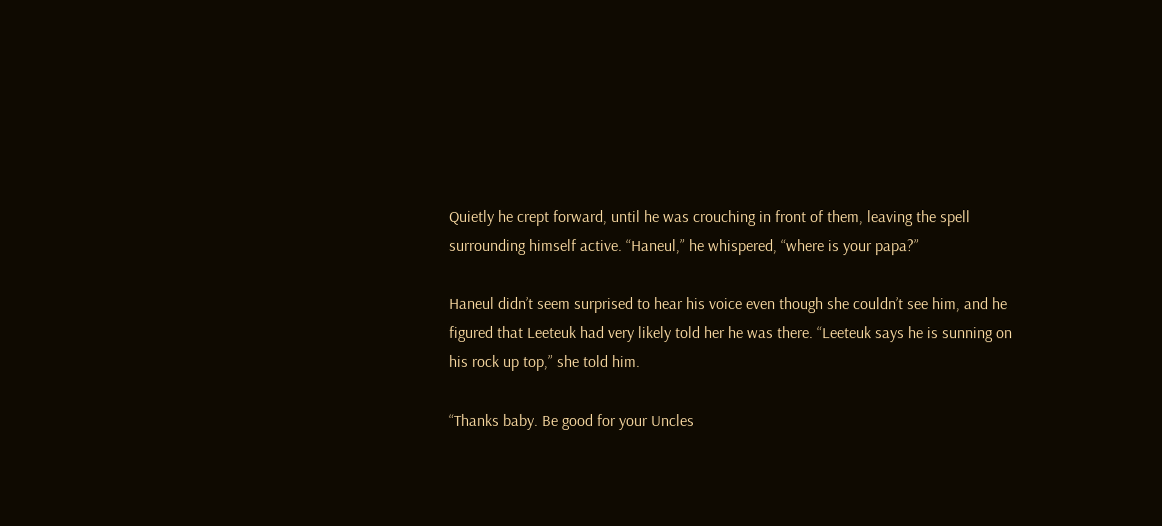Quietly he crept forward, until he was crouching in front of them, leaving the spell surrounding himself active. “Haneul,” he whispered, “where is your papa?”

Haneul didn’t seem surprised to hear his voice even though she couldn’t see him, and he figured that Leeteuk had very likely told her he was there. “Leeteuk says he is sunning on his rock up top,” she told him.

“Thanks baby. Be good for your Uncles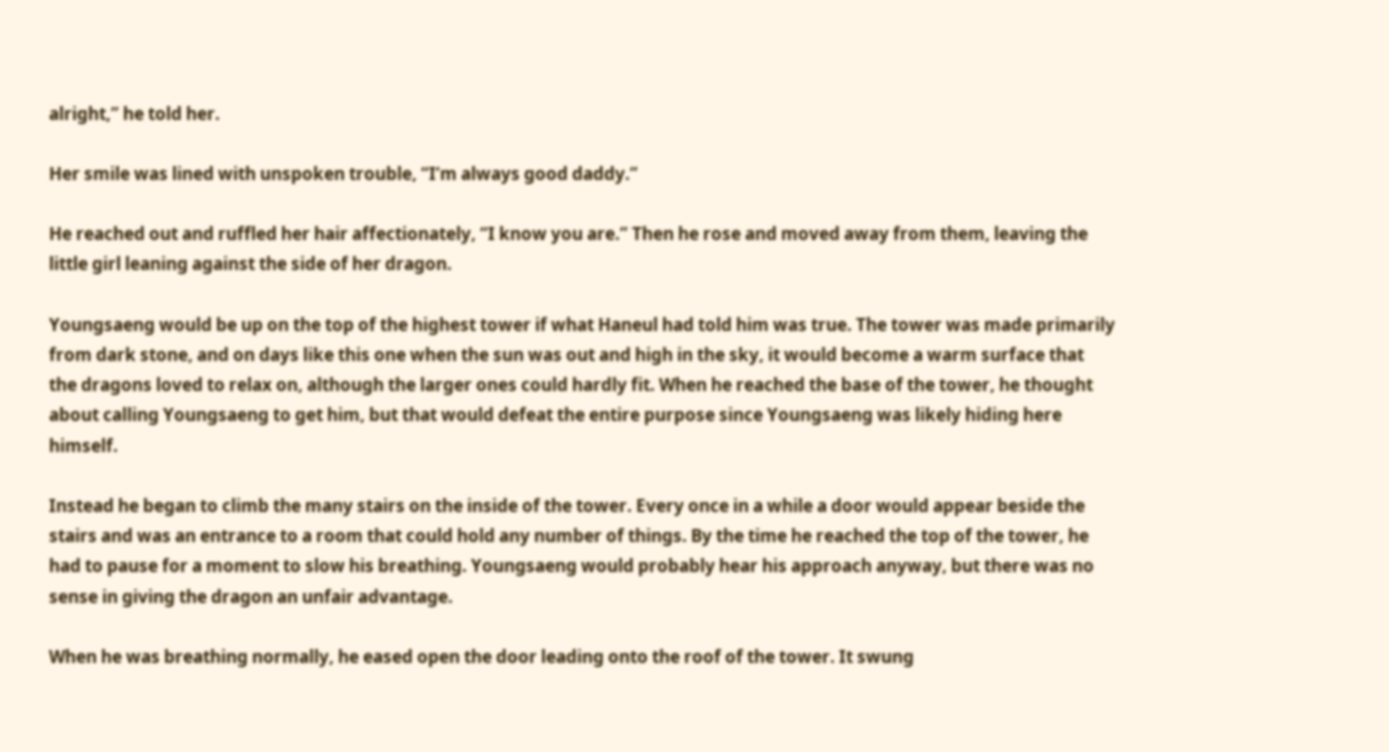alright,” he told her.

Her smile was lined with unspoken trouble, “I’m always good daddy.”

He reached out and ruffled her hair affectionately, “I know you are.” Then he rose and moved away from them, leaving the little girl leaning against the side of her dragon.

Youngsaeng would be up on the top of the highest tower if what Haneul had told him was true. The tower was made primarily from dark stone, and on days like this one when the sun was out and high in the sky, it would become a warm surface that the dragons loved to relax on, although the larger ones could hardly fit. When he reached the base of the tower, he thought about calling Youngsaeng to get him, but that would defeat the entire purpose since Youngsaeng was likely hiding here himself.

Instead he began to climb the many stairs on the inside of the tower. Every once in a while a door would appear beside the stairs and was an entrance to a room that could hold any number of things. By the time he reached the top of the tower, he had to pause for a moment to slow his breathing. Youngsaeng would probably hear his approach anyway, but there was no sense in giving the dragon an unfair advantage.

When he was breathing normally, he eased open the door leading onto the roof of the tower. It swung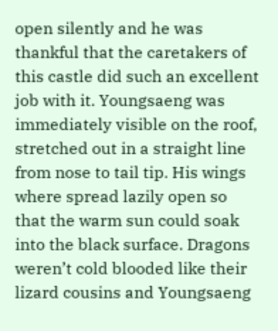open silently and he was thankful that the caretakers of this castle did such an excellent job with it. Youngsaeng was immediately visible on the roof, stretched out in a straight line from nose to tail tip. His wings where spread lazily open so that the warm sun could soak into the black surface. Dragons weren’t cold blooded like their lizard cousins and Youngsaeng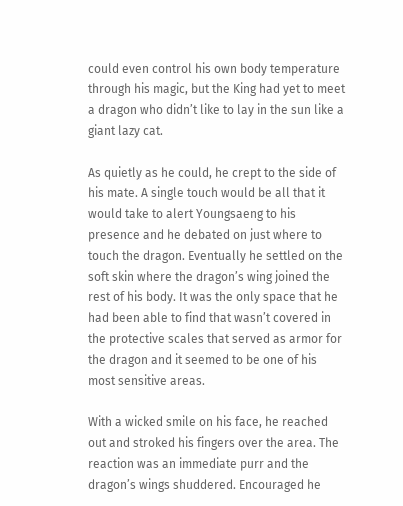could even control his own body temperature through his magic, but the King had yet to meet a dragon who didn’t like to lay in the sun like a giant lazy cat.

As quietly as he could, he crept to the side of his mate. A single touch would be all that it would take to alert Youngsaeng to his presence and he debated on just where to touch the dragon. Eventually he settled on the soft skin where the dragon’s wing joined the rest of his body. It was the only space that he had been able to find that wasn’t covered in the protective scales that served as armor for the dragon and it seemed to be one of his most sensitive areas.

With a wicked smile on his face, he reached out and stroked his fingers over the area. The reaction was an immediate purr and the dragon’s wings shuddered. Encouraged he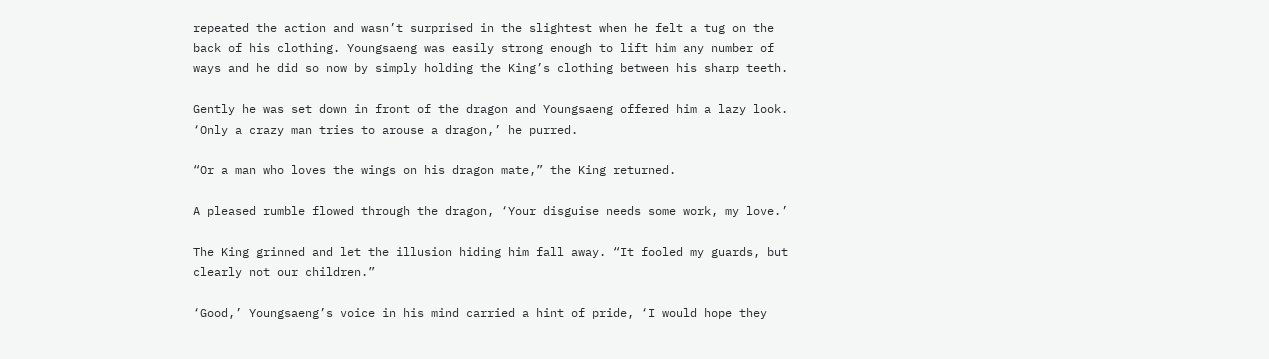repeated the action and wasn’t surprised in the slightest when he felt a tug on the back of his clothing. Youngsaeng was easily strong enough to lift him any number of ways and he did so now by simply holding the King’s clothing between his sharp teeth.

Gently he was set down in front of the dragon and Youngsaeng offered him a lazy look. ‘Only a crazy man tries to arouse a dragon,’ he purred.

“Or a man who loves the wings on his dragon mate,” the King returned.

A pleased rumble flowed through the dragon, ‘Your disguise needs some work, my love.’

The King grinned and let the illusion hiding him fall away. “It fooled my guards, but clearly not our children.”

‘Good,’ Youngsaeng’s voice in his mind carried a hint of pride, ‘I would hope they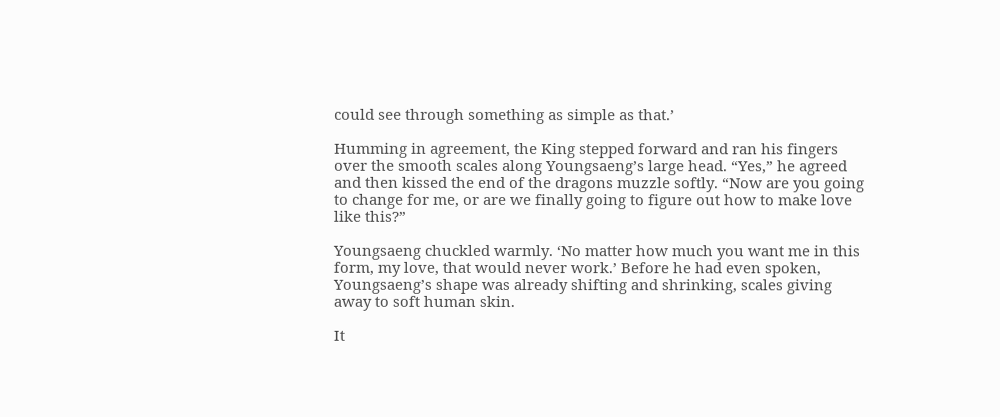could see through something as simple as that.’

Humming in agreement, the King stepped forward and ran his fingers over the smooth scales along Youngsaeng’s large head. “Yes,” he agreed and then kissed the end of the dragons muzzle softly. “Now are you going to change for me, or are we finally going to figure out how to make love like this?”

Youngsaeng chuckled warmly. ‘No matter how much you want me in this form, my love, that would never work.’ Before he had even spoken, Youngsaeng’s shape was already shifting and shrinking, scales giving away to soft human skin.

It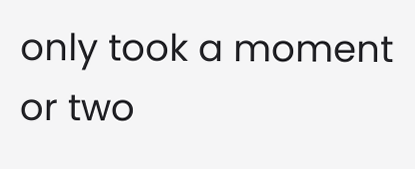only took a moment or two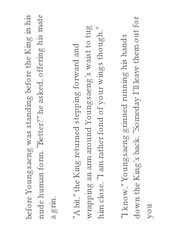before Youngsaeng was standing before the King in his nude human form. “Better?” he asked, offering his mate a grin.

“A bit,” the King returned stepping forward and wrapping an arm around Youngsaeng’s waist to tug him close. “I am rather fond of your wings though.”

“I know,” Youngsaeng grinned running his hands down the King’s back. “Someday I’ll leave them out for you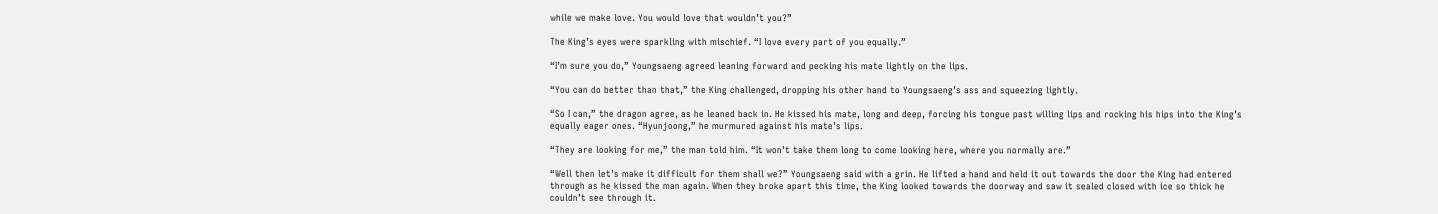while we make love. You would love that wouldn’t you?”

The King’s eyes were sparkling with mischief. “I love every part of you equally.”

“I’m sure you do,” Youngsaeng agreed leaning forward and pecking his mate lightly on the lips.

“You can do better than that,” the King challenged, dropping his other hand to Youngsaeng’s ass and squeezing lightly.

“So I can,” the dragon agree, as he leaned back in. He kissed his mate, long and deep, forcing his tongue past willing lips and rocking his hips into the King’s equally eager ones. “Hyunjoong,” he murmured against his mate’s lips.

“They are looking for me,” the man told him. “It won’t take them long to come looking here, where you normally are.”

“Well then let’s make it difficult for them shall we?” Youngsaeng said with a grin. He lifted a hand and held it out towards the door the King had entered through as he kissed the man again. When they broke apart this time, the King looked towards the doorway and saw it sealed closed with ice so thick he couldn’t see through it.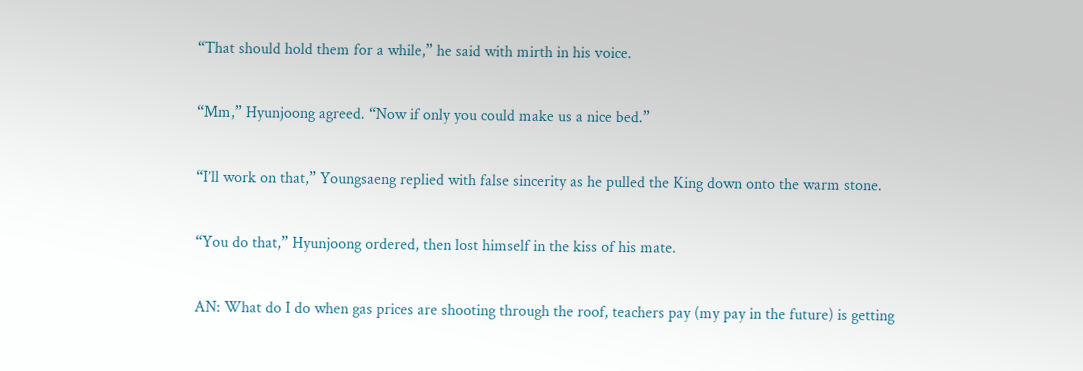“That should hold them for a while,” he said with mirth in his voice.

“Mm,” Hyunjoong agreed. “Now if only you could make us a nice bed.”

“I’ll work on that,” Youngsaeng replied with false sincerity as he pulled the King down onto the warm stone.

“You do that,” Hyunjoong ordered, then lost himself in the kiss of his mate.

AN: What do I do when gas prices are shooting through the roof, teachers pay (my pay in the future) is getting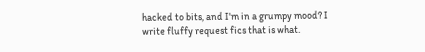hacked to bits, and I'm in a grumpy mood? I write fluffy request fics that is what.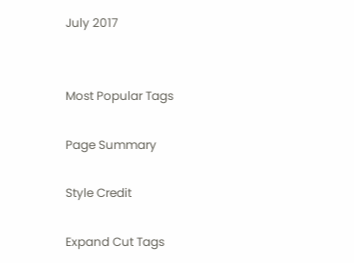July 2017


Most Popular Tags

Page Summary

Style Credit

Expand Cut Tags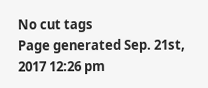No cut tags
Page generated Sep. 21st, 2017 12:26 pm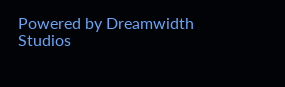Powered by Dreamwidth Studios